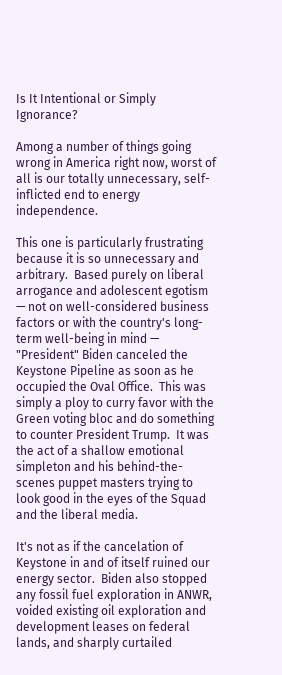Is It Intentional or Simply Ignorance?

Among a number of things going wrong in America right now, worst of all is our totally unnecessary, self-inflicted end to energy independence.

This one is particularly frustrating because it is so unnecessary and arbitrary.  Based purely on liberal arrogance and adolescent egotism — not on well-considered business factors or with the country's long-term well-being in mind — "President" Biden canceled the Keystone Pipeline as soon as he occupied the Oval Office.  This was simply a ploy to curry favor with the Green voting bloc and do something to counter President Trump.  It was the act of a shallow emotional simpleton and his behind-the-scenes puppet masters trying to look good in the eyes of the Squad and the liberal media.

It's not as if the cancelation of Keystone in and of itself ruined our energy sector.  Biden also stopped any fossil fuel exploration in ANWR, voided existing oil exploration and development leases on federal lands, and sharply curtailed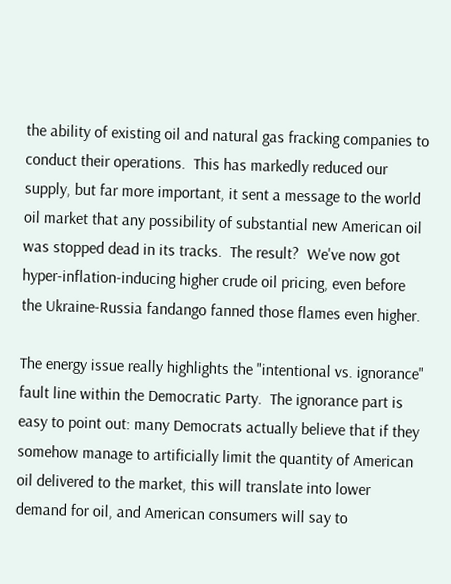the ability of existing oil and natural gas fracking companies to conduct their operations.  This has markedly reduced our supply, but far more important, it sent a message to the world oil market that any possibility of substantial new American oil was stopped dead in its tracks.  The result?  We've now got hyper-inflation-inducing higher crude oil pricing, even before the Ukraine-Russia fandango fanned those flames even higher.

The energy issue really highlights the "intentional vs. ignorance" fault line within the Democratic Party.  The ignorance part is easy to point out: many Democrats actually believe that if they somehow manage to artificially limit the quantity of American oil delivered to the market, this will translate into lower demand for oil, and American consumers will say to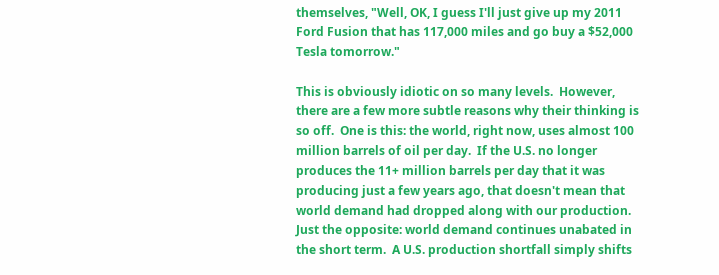themselves, "Well, OK, I guess I'll just give up my 2011 Ford Fusion that has 117,000 miles and go buy a $52,000 Tesla tomorrow."

This is obviously idiotic on so many levels.  However, there are a few more subtle reasons why their thinking is so off.  One is this: the world, right now, uses almost 100 million barrels of oil per day.  If the U.S. no longer produces the 11+ million barrels per day that it was producing just a few years ago, that doesn't mean that world demand had dropped along with our production.  Just the opposite: world demand continues unabated in the short term.  A U.S. production shortfall simply shifts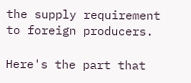the supply requirement to foreign producers.

Here's the part that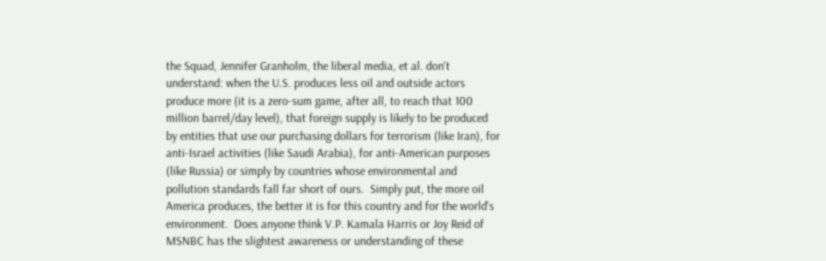the Squad, Jennifer Granholm, the liberal media, et al. don't understand: when the U.S. produces less oil and outside actors produce more (it is a zero-sum game, after all, to reach that 100 million barrel/day level), that foreign supply is likely to be produced by entities that use our purchasing dollars for terrorism (like Iran), for anti-Israel activities (like Saudi Arabia), for anti-American purposes (like Russia) or simply by countries whose environmental and pollution standards fall far short of ours.  Simply put, the more oil America produces, the better it is for this country and for the world's environment.  Does anyone think V.P. Kamala Harris or Joy Reid of MSNBC has the slightest awareness or understanding of these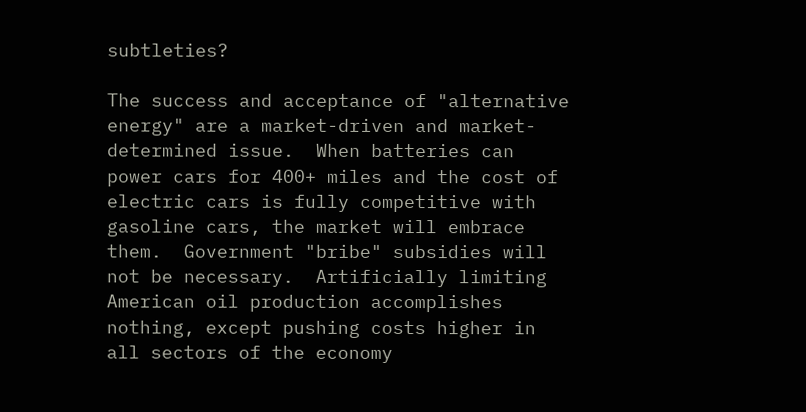subtleties?

The success and acceptance of "alternative energy" are a market-driven and market-determined issue.  When batteries can power cars for 400+ miles and the cost of electric cars is fully competitive with gasoline cars, the market will embrace them.  Government "bribe" subsidies will not be necessary.  Artificially limiting American oil production accomplishes nothing, except pushing costs higher in all sectors of the economy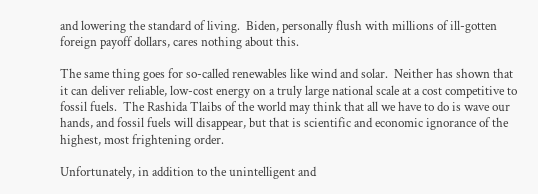and lowering the standard of living.  Biden, personally flush with millions of ill-gotten foreign payoff dollars, cares nothing about this.

The same thing goes for so-called renewables like wind and solar.  Neither has shown that it can deliver reliable, low-cost energy on a truly large national scale at a cost competitive to fossil fuels.  The Rashida Tlaibs of the world may think that all we have to do is wave our hands, and fossil fuels will disappear, but that is scientific and economic ignorance of the highest, most frightening order.

Unfortunately, in addition to the unintelligent and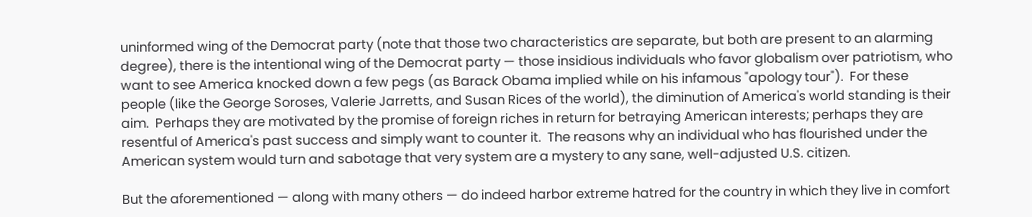uninformed wing of the Democrat party (note that those two characteristics are separate, but both are present to an alarming degree), there is the intentional wing of the Democrat party — those insidious individuals who favor globalism over patriotism, who want to see America knocked down a few pegs (as Barack Obama implied while on his infamous "apology tour").  For these people (like the George Soroses, Valerie Jarretts, and Susan Rices of the world), the diminution of America's world standing is their aim.  Perhaps they are motivated by the promise of foreign riches in return for betraying American interests; perhaps they are resentful of America's past success and simply want to counter it.  The reasons why an individual who has flourished under the American system would turn and sabotage that very system are a mystery to any sane, well-adjusted U.S. citizen.

But the aforementioned — along with many others — do indeed harbor extreme hatred for the country in which they live in comfort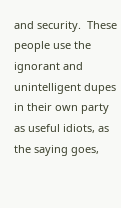and security.  These people use the ignorant and unintelligent dupes in their own party as useful idiots, as the saying goes,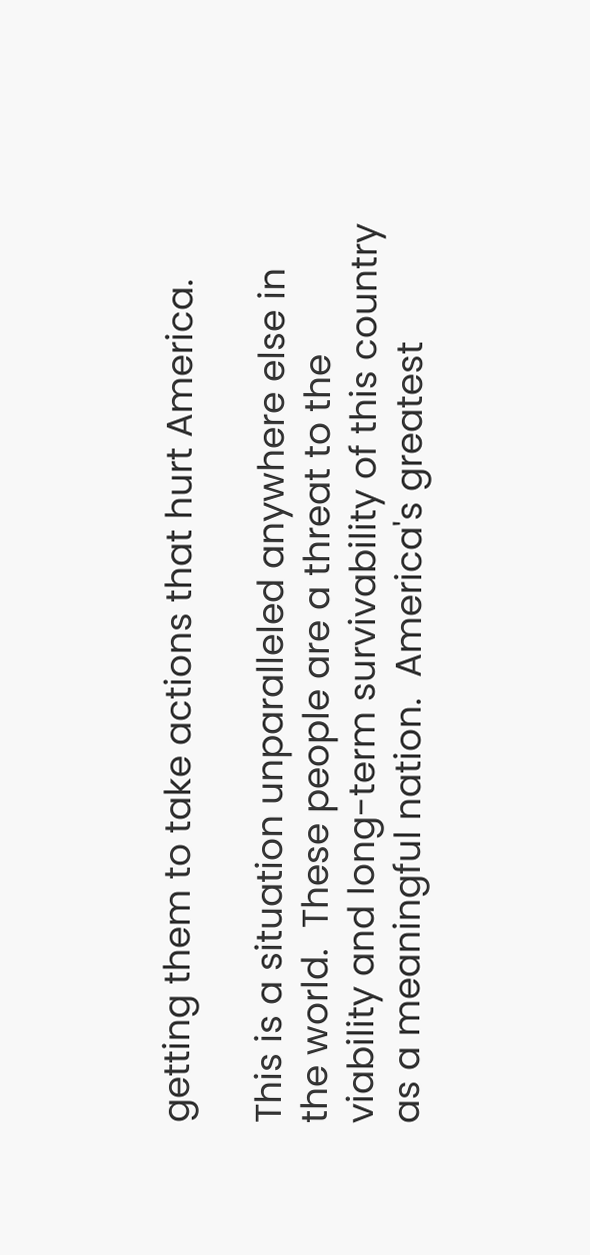getting them to take actions that hurt America.

This is a situation unparalleled anywhere else in the world.  These people are a threat to the viability and long-term survivability of this country as a meaningful nation.  America's greatest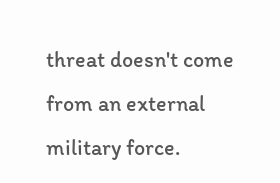threat doesn't come from an external military force.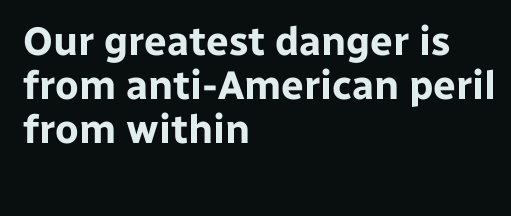Our greatest danger is from anti-American peril from within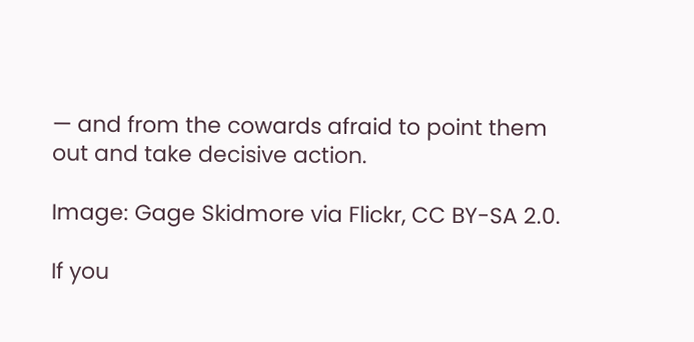— and from the cowards afraid to point them out and take decisive action.

Image: Gage Skidmore via Flickr, CC BY-SA 2.0.

If you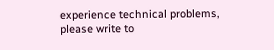experience technical problems, please write to